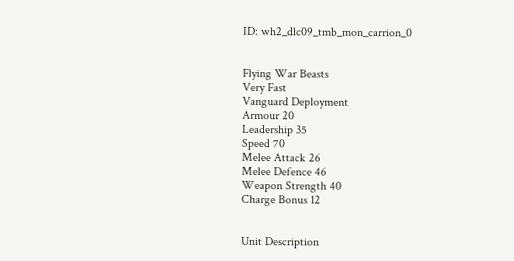ID: wh2_dlc09_tmb_mon_carrion_0


Flying War Beasts
Very Fast
Vanguard Deployment
Armour 20
Leadership 35
Speed 70
Melee Attack 26
Melee Defence 46
Weapon Strength 40
Charge Bonus 12


Unit Description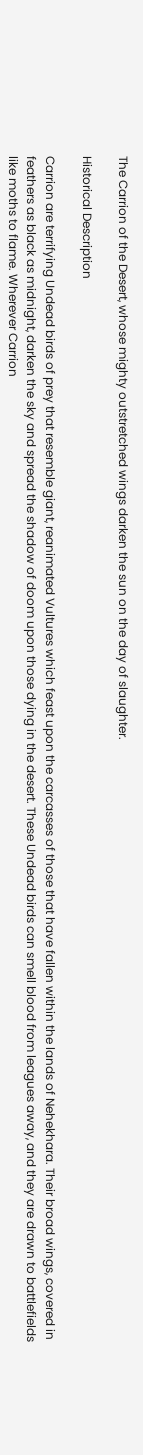The Carrion of the Desert, whose mighty outstretched wings darken the sun on the day of slaughter.

Historical Description

Carrion are terrifying Undead birds of prey that resemble giant, reanimated Vultures which feast upon the carcasses of those that have fallen within the lands of Nehekhara. Their broad wings, covered in feathers as black as midnight, darken the sky and spread the shadow of doom upon those dying in the desert. These Undead birds can smell blood from leagues away, and they are drawn to battlefields like moths to flame. Wherever Carrion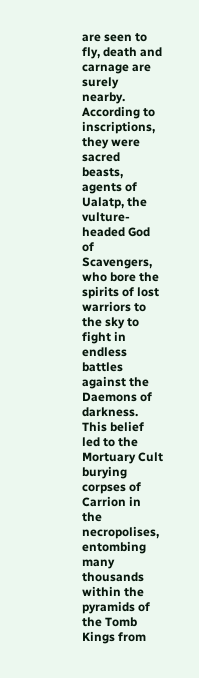are seen to fly, death and carnage are surely nearby. According to inscriptions, they were sacred beasts, agents of Ualatp, the vulture-headed God of Scavengers, who bore the spirits of lost warriors to the sky to fight in endless battles against the Daemons of darkness. This belief led to the Mortuary Cult burying corpses of Carrion in the necropolises, entombing many thousands within the pyramids of the Tomb Kings from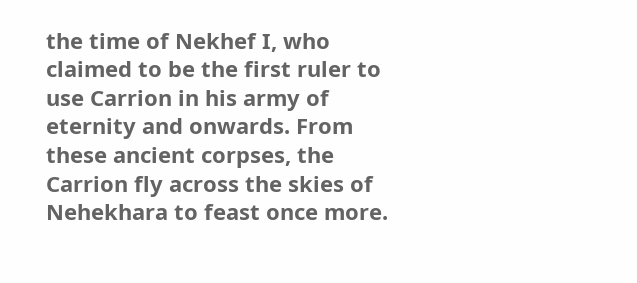the time of Nekhef I, who claimed to be the first ruler to use Carrion in his army of eternity and onwards. From these ancient corpses, the Carrion fly across the skies of Nehekhara to feast once more.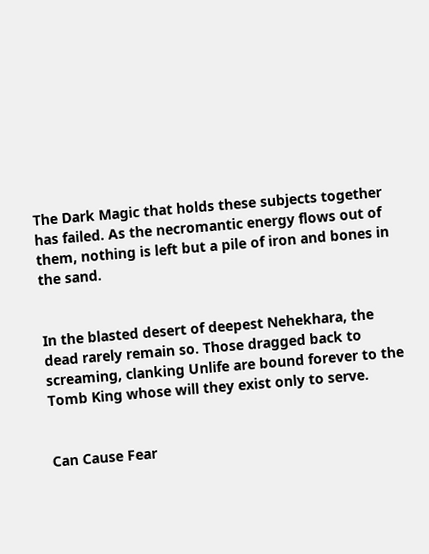The Dark Magic that holds these subjects together has failed. As the necromantic energy flows out of them, nothing is left but a pile of iron and bones in the sand.


In the blasted desert of deepest Nehekhara, the dead rarely remain so. Those dragged back to screaming, clanking Unlife are bound forever to the Tomb King whose will they exist only to serve.


Can Cause Fear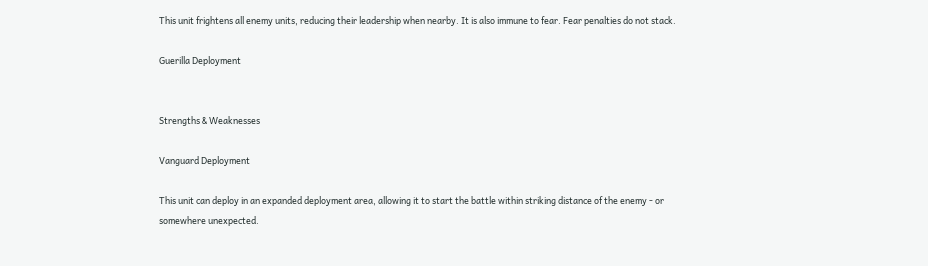This unit frightens all enemy units, reducing their leadership when nearby. It is also immune to fear. Fear penalties do not stack.

Guerilla Deployment


Strengths & Weaknesses

Vanguard Deployment

This unit can deploy in an expanded deployment area, allowing it to start the battle within striking distance of the enemy - or somewhere unexpected.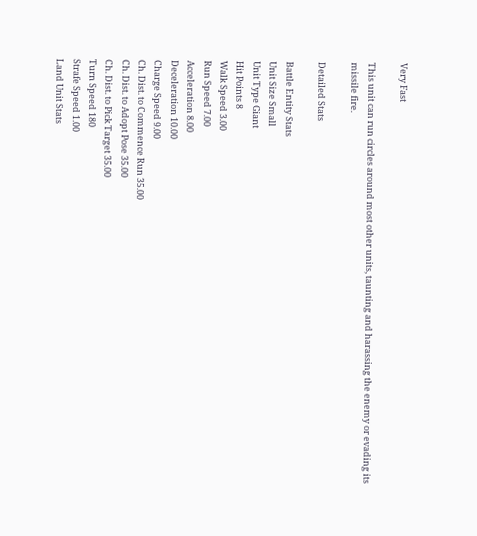Very Fast

This unit can run circles around most other units, taunting and harassing the enemy or evading its missile fire.

Detailed Stats

Battle Entity Stats
Unit Size Small
Unit Type Giant
Hit Points 8
Walk Speed 3.00
Run Speed 7.00
Acceleration 8.00
Deceleration 10.00
Charge Speed 9.00
Ch. Dist. to Commence Run 35.00
Ch. Dist. to Adopt Pose 35.00
Ch. Dist. to Pick Target 35.00
Turn Speed 180
Strafe Speed 1.00
Land Unit Stats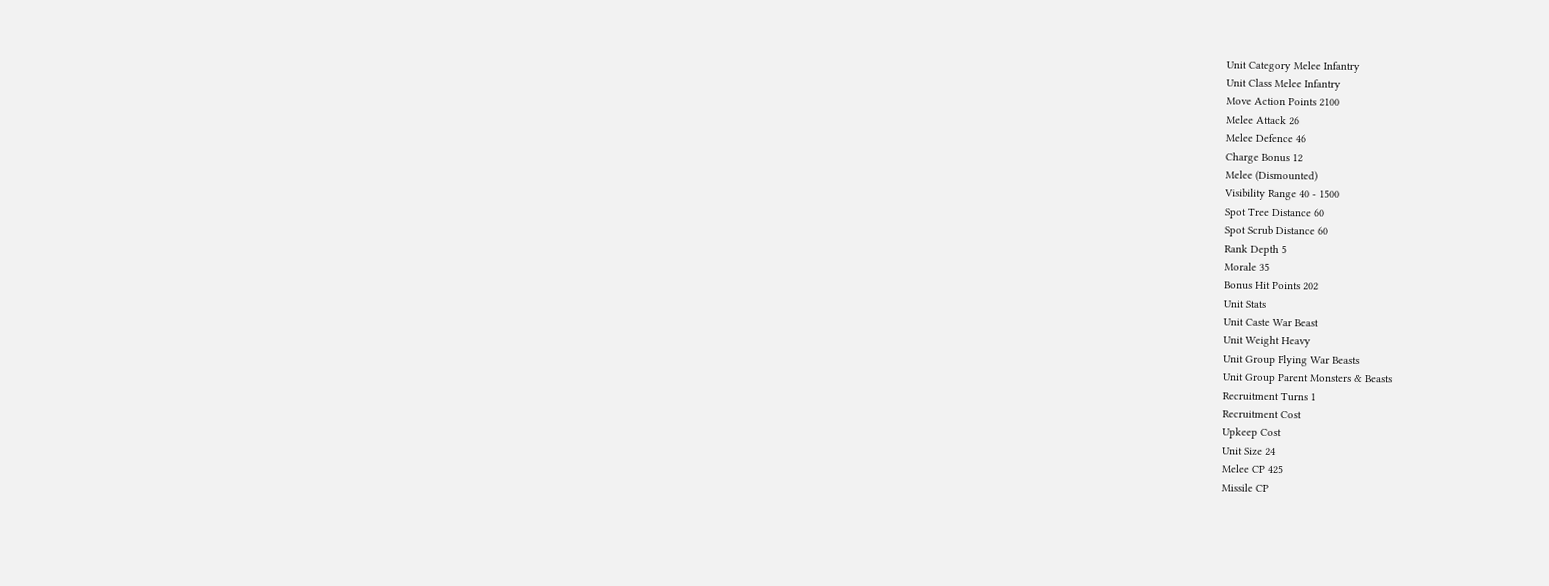Unit Category Melee Infantry
Unit Class Melee Infantry
Move Action Points 2100
Melee Attack 26
Melee Defence 46
Charge Bonus 12
Melee (Dismounted)
Visibility Range 40 - 1500
Spot Tree Distance 60
Spot Scrub Distance 60
Rank Depth 5
Morale 35
Bonus Hit Points 202
Unit Stats
Unit Caste War Beast
Unit Weight Heavy
Unit Group Flying War Beasts
Unit Group Parent Monsters & Beasts
Recruitment Turns 1
Recruitment Cost
Upkeep Cost
Unit Size 24
Melee CP 425
Missile CP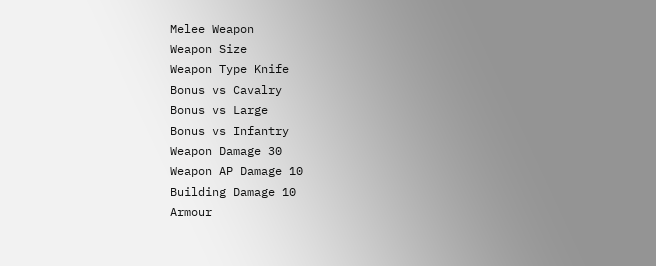Melee Weapon
Weapon Size
Weapon Type Knife
Bonus vs Cavalry
Bonus vs Large
Bonus vs Infantry
Weapon Damage 30
Weapon AP Damage 10
Building Damage 10
Armour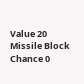Value 20
Missile Block Chance 0